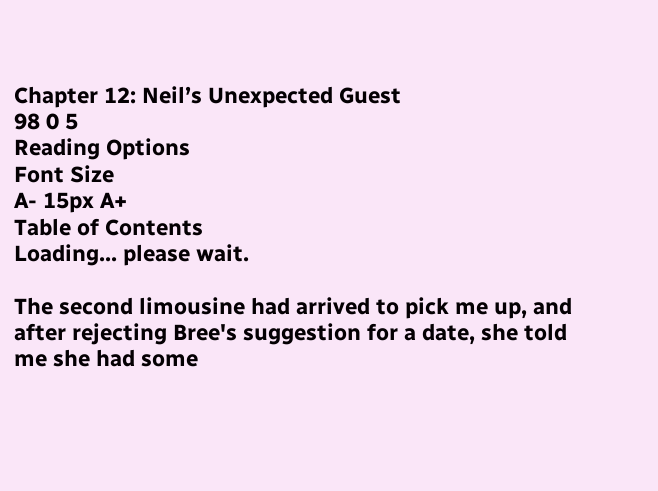Chapter 12: Neil’s Unexpected Guest
98 0 5
Reading Options
Font Size
A- 15px A+
Table of Contents
Loading... please wait.

The second limousine had arrived to pick me up, and after rejecting Bree's suggestion for a date, she told me she had some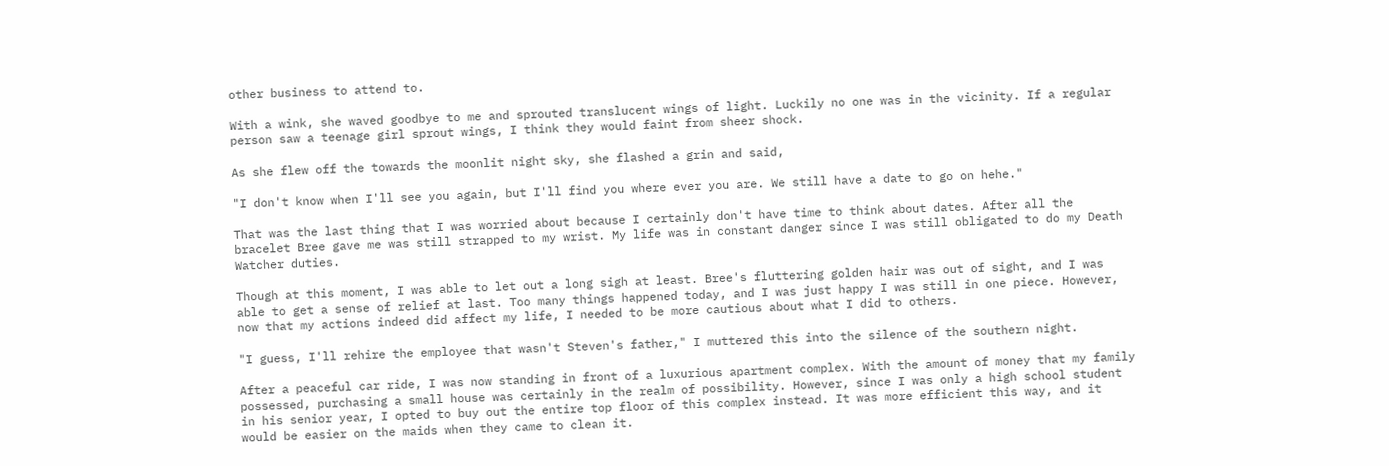other business to attend to.

With a wink, she waved goodbye to me and sprouted translucent wings of light. Luckily no one was in the vicinity. If a regular person saw a teenage girl sprout wings, I think they would faint from sheer shock.

As she flew off the towards the moonlit night sky, she flashed a grin and said,

"I don't know when I'll see you again, but I'll find you where ever you are. We still have a date to go on hehe."

That was the last thing that I was worried about because I certainly don't have time to think about dates. After all the bracelet Bree gave me was still strapped to my wrist. My life was in constant danger since I was still obligated to do my Death Watcher duties.

Though at this moment, I was able to let out a long sigh at least. Bree's fluttering golden hair was out of sight, and I was able to get a sense of relief at last. Too many things happened today, and I was just happy I was still in one piece. However, now that my actions indeed did affect my life, I needed to be more cautious about what I did to others.

"I guess, I'll rehire the employee that wasn't Steven's father," I muttered this into the silence of the southern night.

After a peaceful car ride, I was now standing in front of a luxurious apartment complex. With the amount of money that my family possessed, purchasing a small house was certainly in the realm of possibility. However, since I was only a high school student in his senior year, I opted to buy out the entire top floor of this complex instead. It was more efficient this way, and it would be easier on the maids when they came to clean it.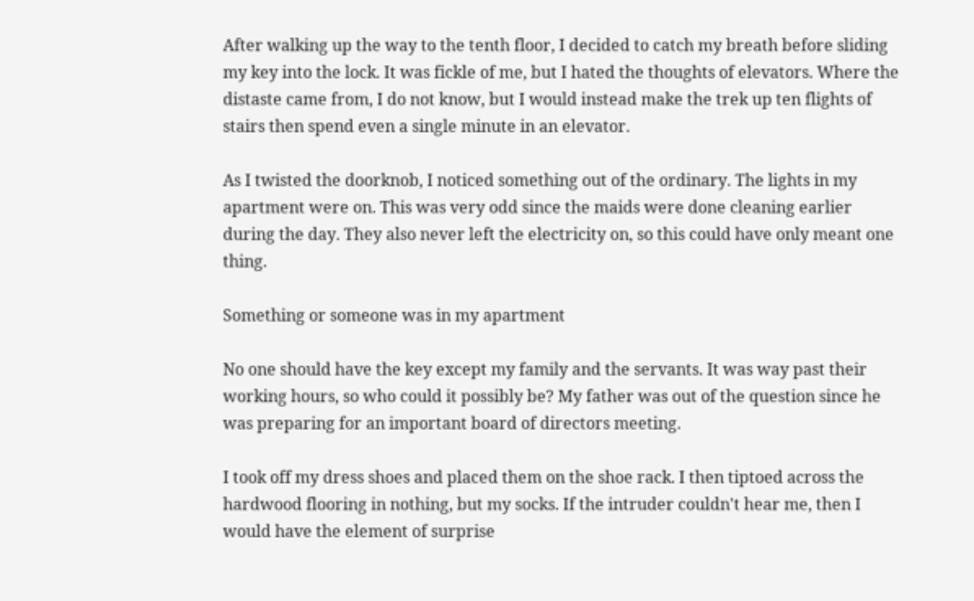After walking up the way to the tenth floor, I decided to catch my breath before sliding my key into the lock. It was fickle of me, but I hated the thoughts of elevators. Where the distaste came from, I do not know, but I would instead make the trek up ten flights of stairs then spend even a single minute in an elevator.

As I twisted the doorknob, I noticed something out of the ordinary. The lights in my apartment were on. This was very odd since the maids were done cleaning earlier during the day. They also never left the electricity on, so this could have only meant one thing.

Something or someone was in my apartment

No one should have the key except my family and the servants. It was way past their working hours, so who could it possibly be? My father was out of the question since he was preparing for an important board of directors meeting.

I took off my dress shoes and placed them on the shoe rack. I then tiptoed across the hardwood flooring in nothing, but my socks. If the intruder couldn't hear me, then I would have the element of surprise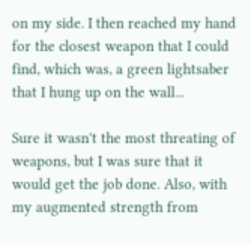on my side. I then reached my hand for the closest weapon that I could find, which was, a green lightsaber that I hung up on the wall...

Sure it wasn't the most threating of weapons, but I was sure that it would get the job done. Also, with my augmented strength from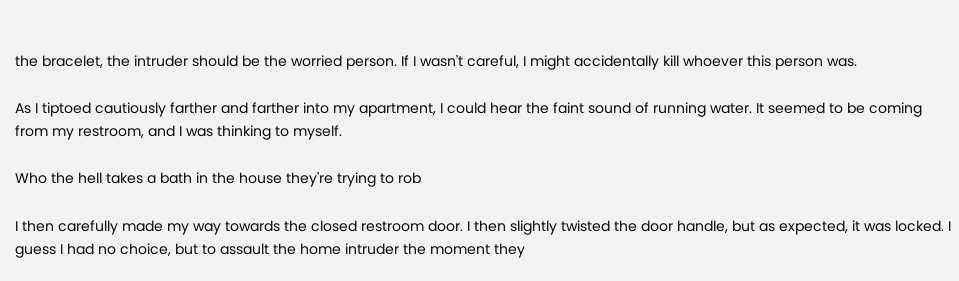the bracelet, the intruder should be the worried person. If I wasn't careful, I might accidentally kill whoever this person was.

As I tiptoed cautiously farther and farther into my apartment, I could hear the faint sound of running water. It seemed to be coming from my restroom, and I was thinking to myself.

Who the hell takes a bath in the house they're trying to rob

I then carefully made my way towards the closed restroom door. I then slightly twisted the door handle, but as expected, it was locked. I guess I had no choice, but to assault the home intruder the moment they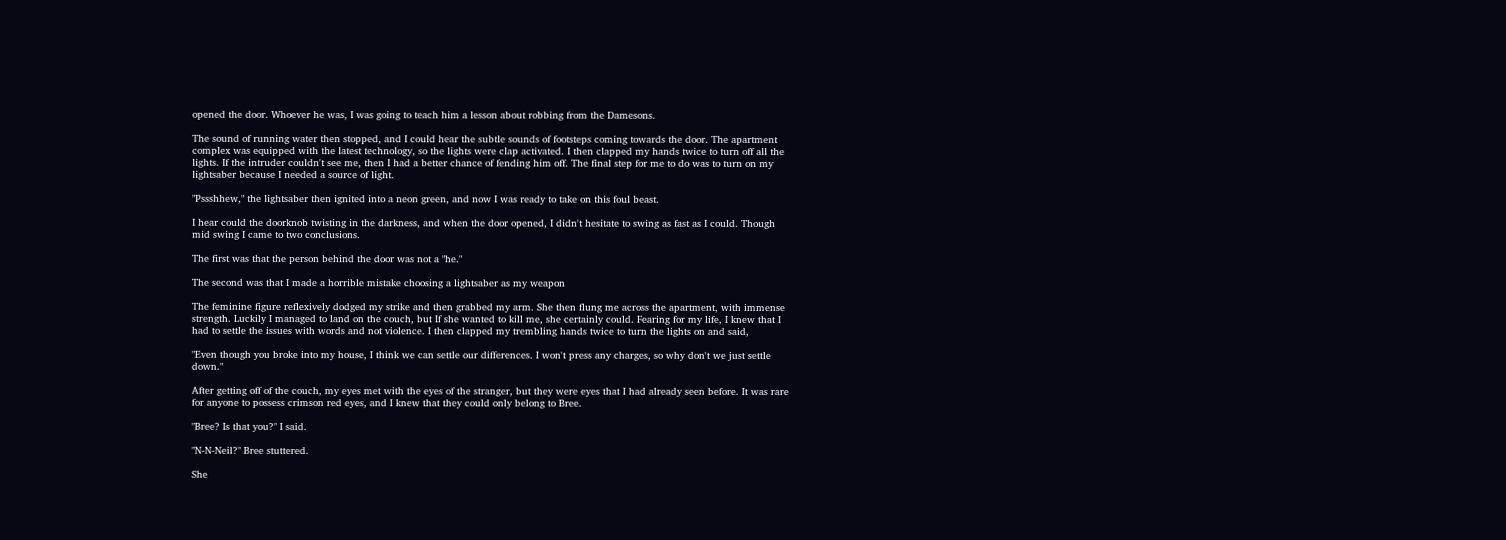opened the door. Whoever he was, I was going to teach him a lesson about robbing from the Damesons.

The sound of running water then stopped, and I could hear the subtle sounds of footsteps coming towards the door. The apartment complex was equipped with the latest technology, so the lights were clap activated. I then clapped my hands twice to turn off all the lights. If the intruder couldn't see me, then I had a better chance of fending him off. The final step for me to do was to turn on my lightsaber because I needed a source of light.

"Pssshhew," the lightsaber then ignited into a neon green, and now I was ready to take on this foul beast.

I hear could the doorknob twisting in the darkness, and when the door opened, I didn't hesitate to swing as fast as I could. Though mid swing I came to two conclusions.

The first was that the person behind the door was not a "he."

The second was that I made a horrible mistake choosing a lightsaber as my weapon

The feminine figure reflexively dodged my strike and then grabbed my arm. She then flung me across the apartment, with immense strength. Luckily I managed to land on the couch, but If she wanted to kill me, she certainly could. Fearing for my life, I knew that I had to settle the issues with words and not violence. I then clapped my trembling hands twice to turn the lights on and said,

"Even though you broke into my house, I think we can settle our differences. I won't press any charges, so why don't we just settle down."

After getting off of the couch, my eyes met with the eyes of the stranger, but they were eyes that I had already seen before. It was rare for anyone to possess crimson red eyes, and I knew that they could only belong to Bree.

"Bree? Is that you?" I said.

"N-N-Neil?" Bree stuttered.

She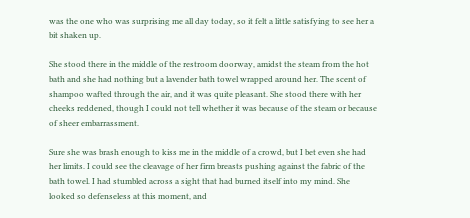was the one who was surprising me all day today, so it felt a little satisfying to see her a bit shaken up.

She stood there in the middle of the restroom doorway, amidst the steam from the hot bath and she had nothing but a lavender bath towel wrapped around her. The scent of shampoo wafted through the air, and it was quite pleasant. She stood there with her cheeks reddened, though I could not tell whether it was because of the steam or because of sheer embarrassment.

Sure she was brash enough to kiss me in the middle of a crowd, but I bet even she had her limits. I could see the cleavage of her firm breasts pushing against the fabric of the bath towel. I had stumbled across a sight that had burned itself into my mind. She looked so defenseless at this moment, and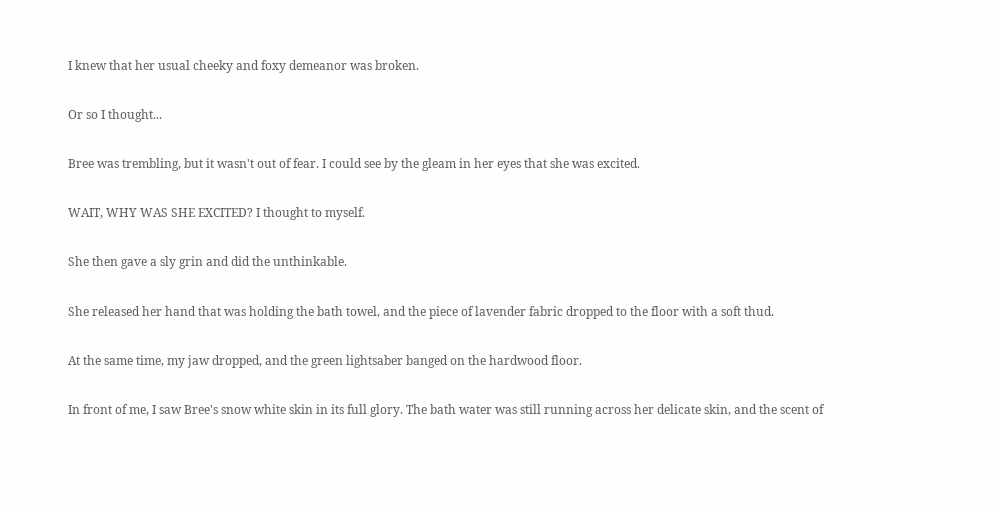I knew that her usual cheeky and foxy demeanor was broken.

Or so I thought...

Bree was trembling, but it wasn't out of fear. I could see by the gleam in her eyes that she was excited.

WAIT, WHY WAS SHE EXCITED? I thought to myself.

She then gave a sly grin and did the unthinkable.

She released her hand that was holding the bath towel, and the piece of lavender fabric dropped to the floor with a soft thud.

At the same time, my jaw dropped, and the green lightsaber banged on the hardwood floor.

In front of me, I saw Bree's snow white skin in its full glory. The bath water was still running across her delicate skin, and the scent of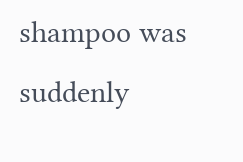shampoo was suddenly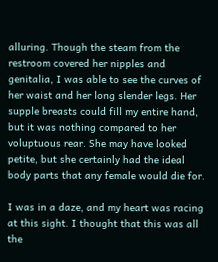alluring. Though the steam from the restroom covered her nipples and genitalia, I was able to see the curves of her waist and her long slender legs. Her supple breasts could fill my entire hand, but it was nothing compared to her voluptuous rear. She may have looked petite, but she certainly had the ideal body parts that any female would die for.

I was in a daze, and my heart was racing at this sight. I thought that this was all the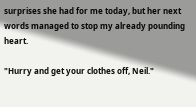surprises she had for me today, but her next words managed to stop my already pounding heart.

"Hurry and get your clothes off, Neil."